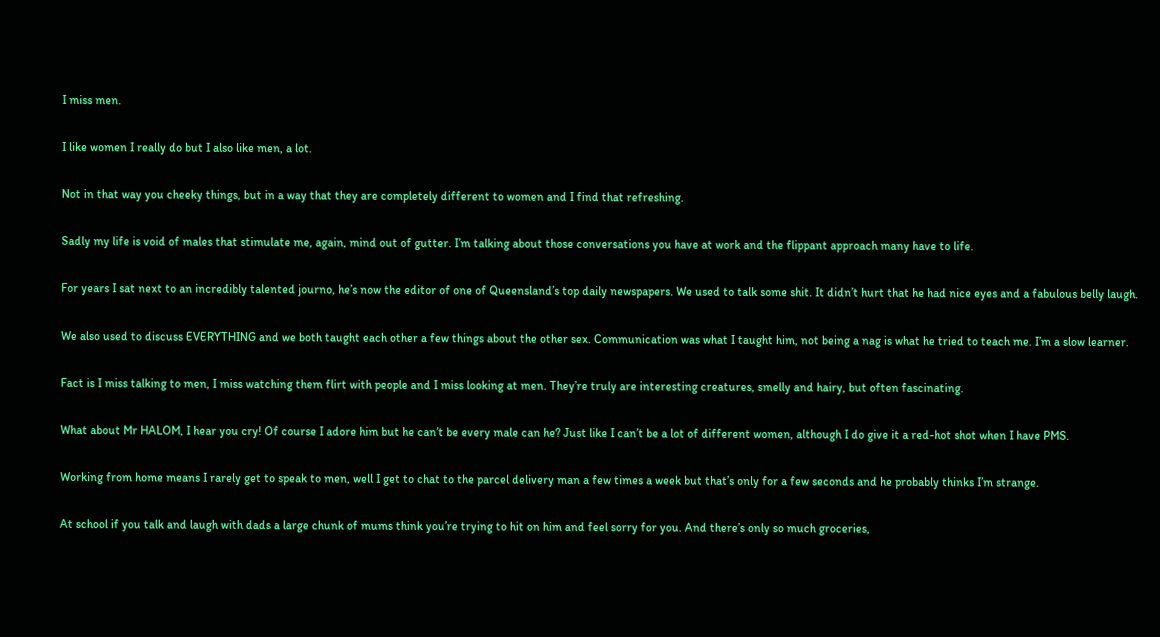I miss men.

I like women I really do but I also like men, a lot.

Not in that way you cheeky things, but in a way that they are completely different to women and I find that refreshing.

Sadly my life is void of males that stimulate me, again, mind out of gutter. I’m talking about those conversations you have at work and the flippant approach many have to life.

For years I sat next to an incredibly talented journo, he’s now the editor of one of Queensland’s top daily newspapers. We used to talk some shit. It didn’t hurt that he had nice eyes and a fabulous belly laugh.

We also used to discuss EVERYTHING and we both taught each other a few things about the other sex. Communication was what I taught him, not being a nag is what he tried to teach me. I’m a slow learner.

Fact is I miss talking to men, I miss watching them flirt with people and I miss looking at men. They’re truly are interesting creatures, smelly and hairy, but often fascinating.

What about Mr HALOM, I hear you cry! Of course I adore him but he can’t be every male can he? Just like I can’t be a lot of different women, although I do give it a red-hot shot when I have PMS.

Working from home means I rarely get to speak to men, well I get to chat to the parcel delivery man a few times a week but that’s only for a few seconds and he probably thinks I’m strange.

At school if you talk and laugh with dads a large chunk of mums think you’re trying to hit on him and feel sorry for you. And there’s only so much groceries,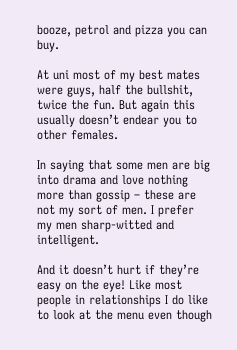booze, petrol and pizza you can buy.

At uni most of my best mates were guys, half the bullshit, twice the fun. But again this usually doesn’t endear you to other females.

In saying that some men are big into drama and love nothing more than gossip – these are not my sort of men. I prefer my men sharp-witted and intelligent.

And it doesn’t hurt if they’re easy on the eye! Like most people in relationships I do like to look at the menu even though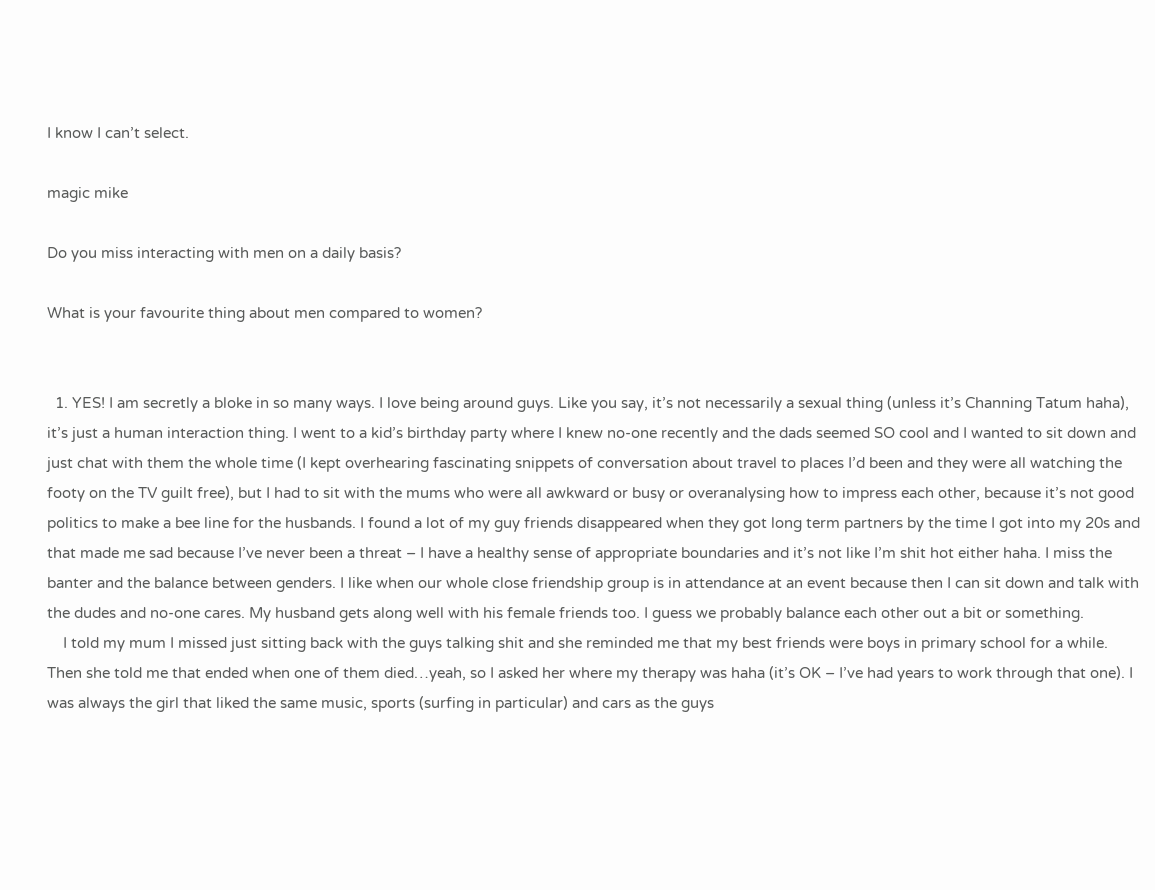I know I can’t select.

magic mike

Do you miss interacting with men on a daily basis?

What is your favourite thing about men compared to women?


  1. YES! I am secretly a bloke in so many ways. I love being around guys. Like you say, it’s not necessarily a sexual thing (unless it’s Channing Tatum haha), it’s just a human interaction thing. I went to a kid’s birthday party where I knew no-one recently and the dads seemed SO cool and I wanted to sit down and just chat with them the whole time (I kept overhearing fascinating snippets of conversation about travel to places I’d been and they were all watching the footy on the TV guilt free), but I had to sit with the mums who were all awkward or busy or overanalysing how to impress each other, because it’s not good politics to make a bee line for the husbands. I found a lot of my guy friends disappeared when they got long term partners by the time I got into my 20s and that made me sad because I’ve never been a threat – I have a healthy sense of appropriate boundaries and it’s not like I’m shit hot either haha. I miss the banter and the balance between genders. I like when our whole close friendship group is in attendance at an event because then I can sit down and talk with the dudes and no-one cares. My husband gets along well with his female friends too. I guess we probably balance each other out a bit or something.
    I told my mum I missed just sitting back with the guys talking shit and she reminded me that my best friends were boys in primary school for a while. Then she told me that ended when one of them died…yeah, so I asked her where my therapy was haha (it’s OK – I’ve had years to work through that one). I was always the girl that liked the same music, sports (surfing in particular) and cars as the guys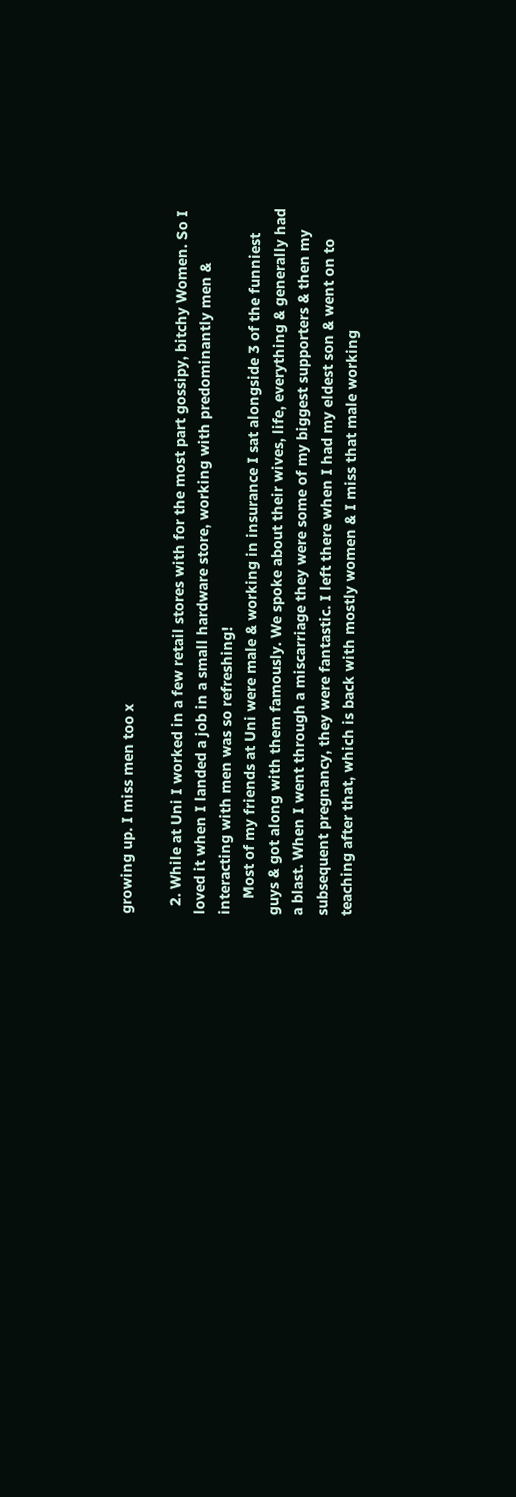growing up. I miss men too x

  2. While at Uni I worked in a few retail stores with for the most part gossipy, bitchy Women. So I loved it when I landed a job in a small hardware store, working with predominantly men & interacting with men was so refreshing!
    Most of my friends at Uni were male & working in insurance I sat alongside 3 of the funniest guys & got along with them famously. We spoke about their wives, life, everything & generally had a blast. When I went through a miscarriage they were some of my biggest supporters & then my subsequent pregnancy, they were fantastic. I left there when I had my eldest son & went on to teaching after that, which is back with mostly women & I miss that male working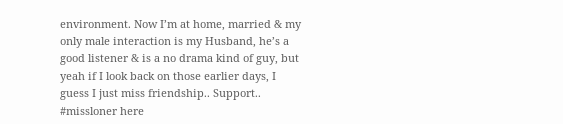environment. Now I’m at home, married & my only male interaction is my Husband, he’s a good listener & is a no drama kind of guy, but yeah if I look back on those earlier days, I guess I just miss friendship.. Support.. #missloner here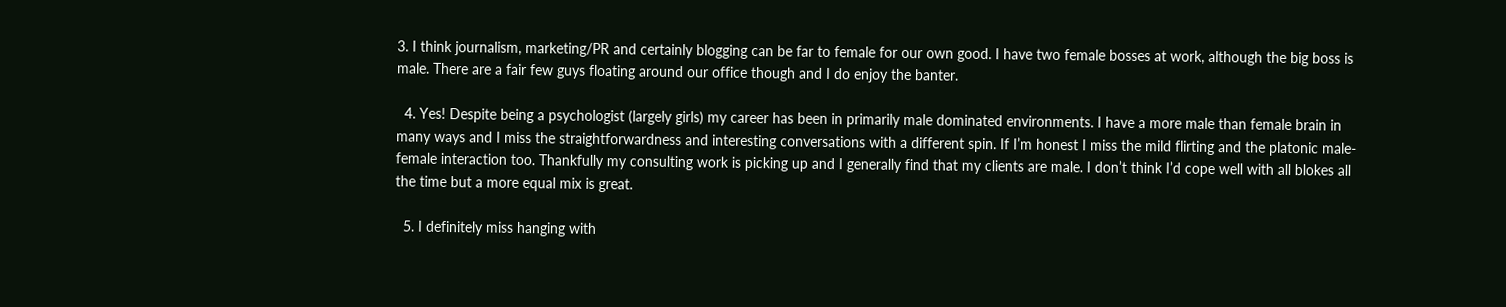3. I think journalism, marketing/PR and certainly blogging can be far to female for our own good. I have two female bosses at work, although the big boss is male. There are a fair few guys floating around our office though and I do enjoy the banter.

  4. Yes! Despite being a psychologist (largely girls) my career has been in primarily male dominated environments. I have a more male than female brain in many ways and I miss the straightforwardness and interesting conversations with a different spin. If I’m honest I miss the mild flirting and the platonic male-female interaction too. Thankfully my consulting work is picking up and I generally find that my clients are male. I don’t think I’d cope well with all blokes all the time but a more equal mix is great.

  5. I definitely miss hanging with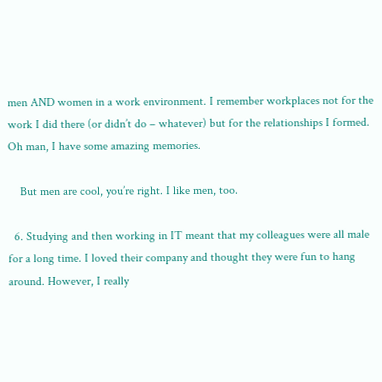men AND women in a work environment. I remember workplaces not for the work I did there (or didn’t do – whatever) but for the relationships I formed. Oh man, I have some amazing memories.

    But men are cool, you’re right. I like men, too.

  6. Studying and then working in IT meant that my colleagues were all male for a long time. I loved their company and thought they were fun to hang around. However, I really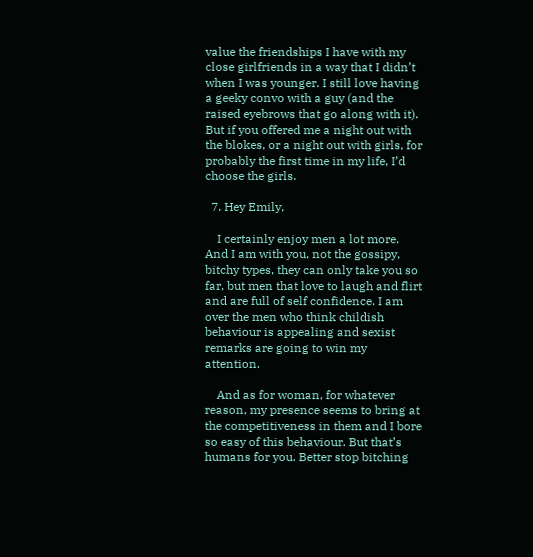value the friendships I have with my close girlfriends in a way that I didn’t when I was younger. I still love having a geeky convo with a guy (and the raised eyebrows that go along with it). But if you offered me a night out with the blokes, or a night out with girls, for probably the first time in my life, I’d choose the girls.

  7. Hey Emily,

    I certainly enjoy men a lot more. And I am with you, not the gossipy, bitchy types, they can only take you so far, but men that love to laugh and flirt and are full of self confidence. I am over the men who think childish behaviour is appealing and sexist remarks are going to win my attention.

    And as for woman, for whatever reason, my presence seems to bring at the competitiveness in them and I bore so easy of this behaviour. But that’s humans for you. Better stop bitching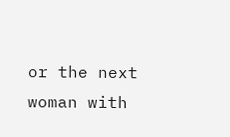or the next woman with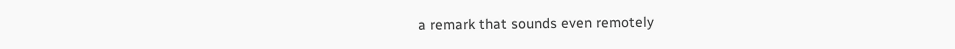a remark that sounds even remotely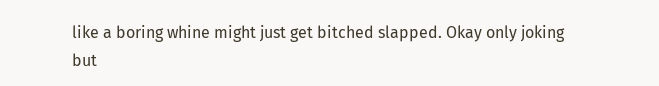like a boring whine might just get bitched slapped. Okay only joking but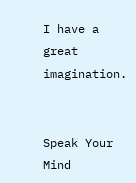I have a great imagination.


Speak Your Mind